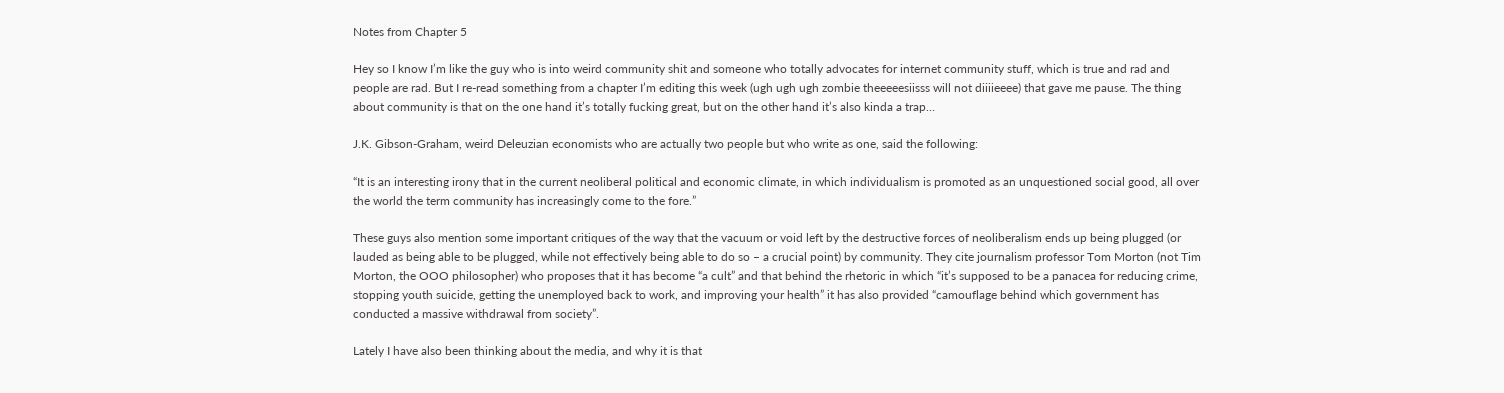Notes from Chapter 5

Hey so I know I’m like the guy who is into weird community shit and someone who totally advocates for internet community stuff, which is true and rad and people are rad. But I re-read something from a chapter I’m editing this week (ugh ugh ugh zombie theeeeesiisss will not diiiieeee) that gave me pause. The thing about community is that on the one hand it’s totally fucking great, but on the other hand it’s also kinda a trap…

J.K. Gibson-Graham, weird Deleuzian economists who are actually two people but who write as one, said the following:

“It is an interesting irony that in the current neoliberal political and economic climate, in which individualism is promoted as an unquestioned social good, all over the world the term community has increasingly come to the fore.”

These guys also mention some important critiques of the way that the vacuum or void left by the destructive forces of neoliberalism ends up being plugged (or lauded as being able to be plugged, while not effectively being able to do so – a crucial point) by community. They cite journalism professor Tom Morton (not Tim Morton, the OOO philosopher) who proposes that it has become “a cult” and that behind the rhetoric in which “it’s supposed to be a panacea for reducing crime, stopping youth suicide, getting the unemployed back to work, and improving your health” it has also provided “camouflage behind which government has conducted a massive withdrawal from society”.

Lately I have also been thinking about the media, and why it is that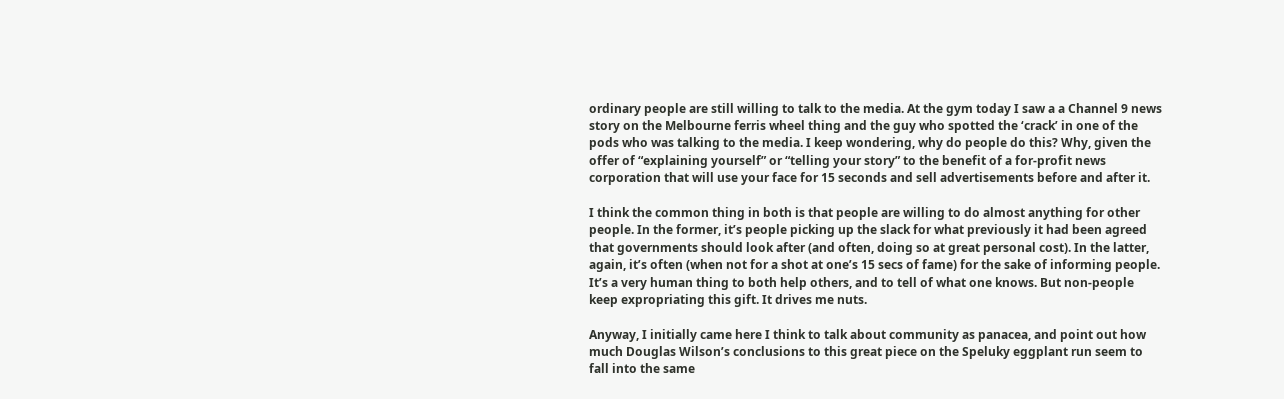ordinary people are still willing to talk to the media. At the gym today I saw a a Channel 9 news story on the Melbourne ferris wheel thing and the guy who spotted the ‘crack’ in one of the pods who was talking to the media. I keep wondering, why do people do this? Why, given the offer of “explaining yourself” or “telling your story” to the benefit of a for-profit news corporation that will use your face for 15 seconds and sell advertisements before and after it.

I think the common thing in both is that people are willing to do almost anything for other people. In the former, it’s people picking up the slack for what previously it had been agreed that governments should look after (and often, doing so at great personal cost). In the latter, again, it’s often (when not for a shot at one’s 15 secs of fame) for the sake of informing people. It’s a very human thing to both help others, and to tell of what one knows. But non-people keep expropriating this gift. It drives me nuts.

Anyway, I initially came here I think to talk about community as panacea, and point out how much Douglas Wilson’s conclusions to this great piece on the Speluky eggplant run seem to fall into the same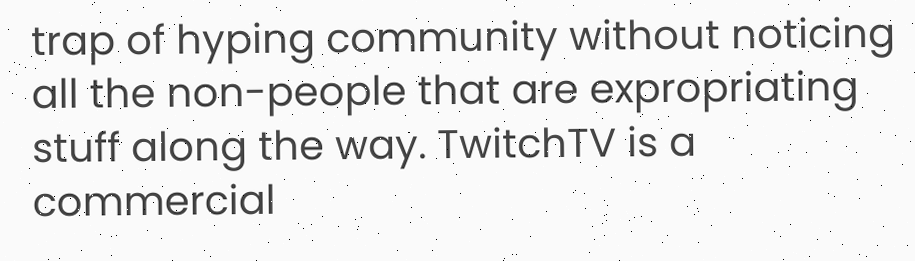trap of hyping community without noticing all the non-people that are expropriating stuff along the way. TwitchTV is a commercial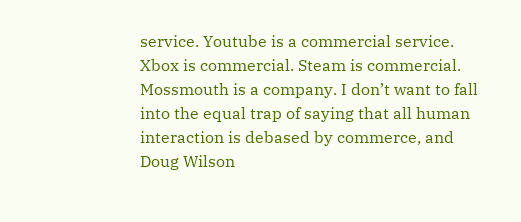service. Youtube is a commercial service. Xbox is commercial. Steam is commercial. Mossmouth is a company. I don’t want to fall into the equal trap of saying that all human interaction is debased by commerce, and Doug Wilson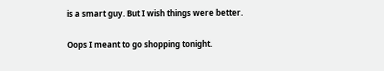is a smart guy. But I wish things were better.

Oops I meant to go shopping tonight.